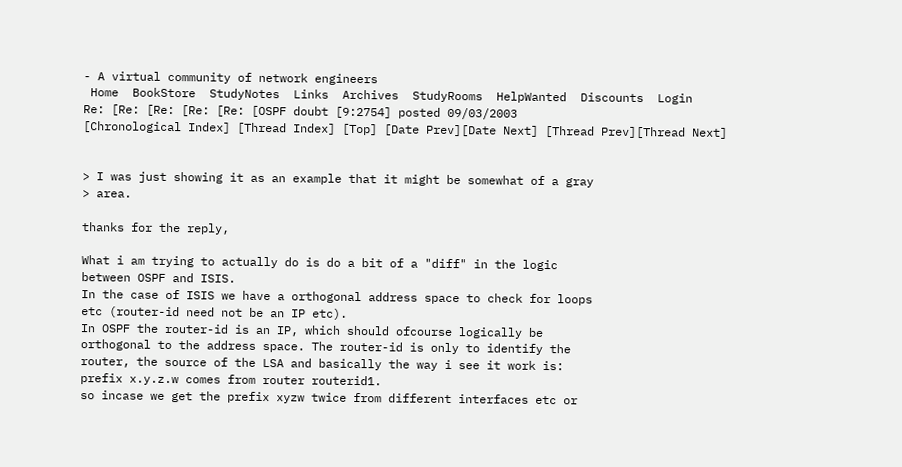- A virtual community of network engineers
 Home  BookStore  StudyNotes  Links  Archives  StudyRooms  HelpWanted  Discounts  Login
Re: [Re: [Re: [Re: [Re: [OSPF doubt [9:2754] posted 09/03/2003
[Chronological Index] [Thread Index] [Top] [Date Prev][Date Next] [Thread Prev][Thread Next]


> I was just showing it as an example that it might be somewhat of a gray
> area.

thanks for the reply,

What i am trying to actually do is do a bit of a "diff" in the logic
between OSPF and ISIS.
In the case of ISIS we have a orthogonal address space to check for loops
etc (router-id need not be an IP etc).
In OSPF the router-id is an IP, which should ofcourse logically be
orthogonal to the address space. The router-id is only to identify the
router, the source of the LSA and basically the way i see it work is:
prefix x.y.z.w comes from router routerid1.
so incase we get the prefix xyzw twice from different interfaces etc or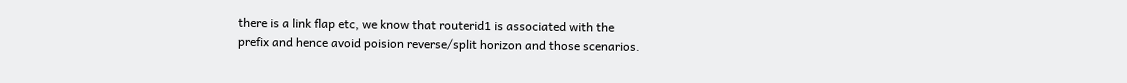there is a link flap etc, we know that routerid1 is associated with the
prefix and hence avoid poision reverse/split horizon and those scenarios.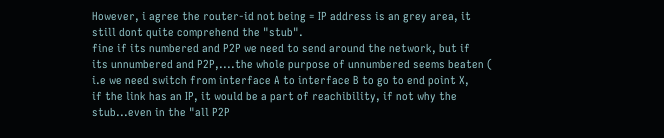However, i agree the router-id not being = IP address is an grey area, it
still dont quite comprehend the "stub".
fine if its numbered and P2P we need to send around the network, but if
its unnumbered and P2P,....the whole purpose of unnumbered seems beaten (
i.e we need switch from interface A to interface B to go to end point X,
if the link has an IP, it would be a part of reachibility, if not why the
stub...even in the "all P2P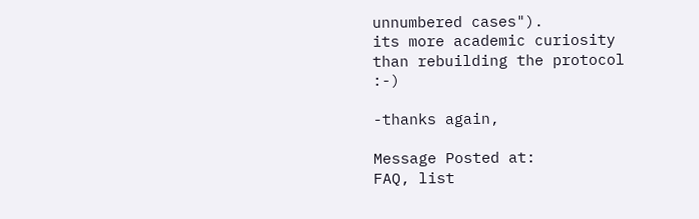unnumbered cases").
its more academic curiosity than rebuilding the protocol :-)

-thanks again,

Message Posted at:
FAQ, list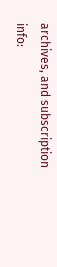archives, and subscription info: